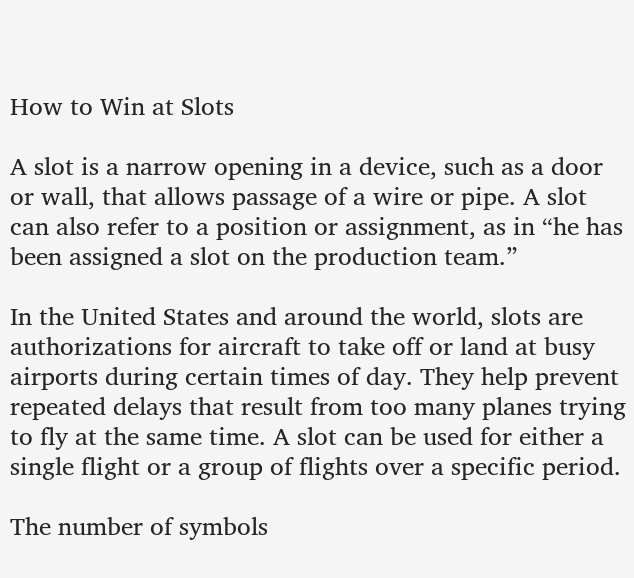How to Win at Slots

A slot is a narrow opening in a device, such as a door or wall, that allows passage of a wire or pipe. A slot can also refer to a position or assignment, as in “he has been assigned a slot on the production team.”

In the United States and around the world, slots are authorizations for aircraft to take off or land at busy airports during certain times of day. They help prevent repeated delays that result from too many planes trying to fly at the same time. A slot can be used for either a single flight or a group of flights over a specific period.

The number of symbols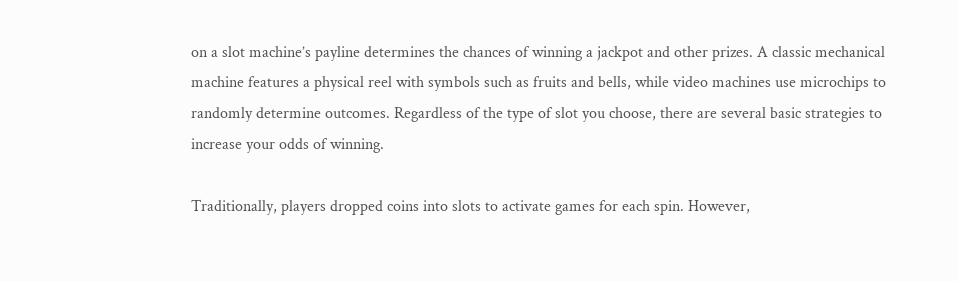on a slot machine’s payline determines the chances of winning a jackpot and other prizes. A classic mechanical machine features a physical reel with symbols such as fruits and bells, while video machines use microchips to randomly determine outcomes. Regardless of the type of slot you choose, there are several basic strategies to increase your odds of winning.

Traditionally, players dropped coins into slots to activate games for each spin. However,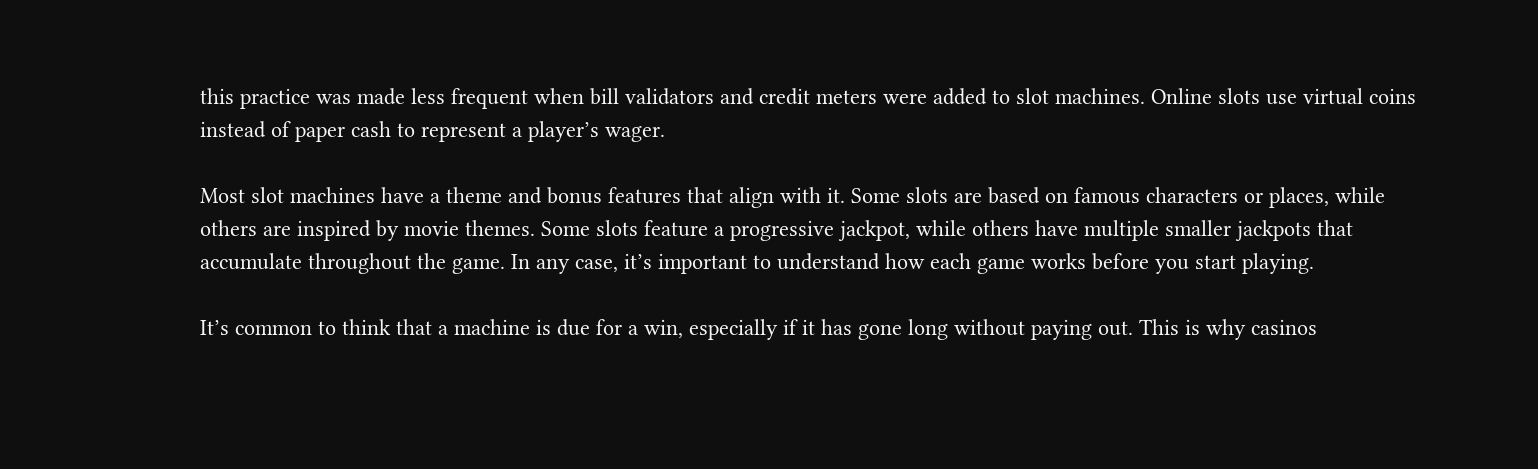this practice was made less frequent when bill validators and credit meters were added to slot machines. Online slots use virtual coins instead of paper cash to represent a player’s wager.

Most slot machines have a theme and bonus features that align with it. Some slots are based on famous characters or places, while others are inspired by movie themes. Some slots feature a progressive jackpot, while others have multiple smaller jackpots that accumulate throughout the game. In any case, it’s important to understand how each game works before you start playing.

It’s common to think that a machine is due for a win, especially if it has gone long without paying out. This is why casinos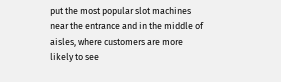put the most popular slot machines near the entrance and in the middle of aisles, where customers are more likely to see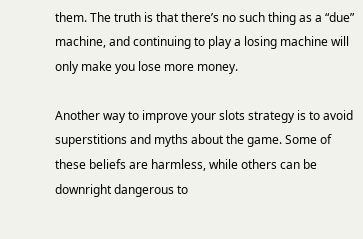them. The truth is that there’s no such thing as a “due” machine, and continuing to play a losing machine will only make you lose more money.

Another way to improve your slots strategy is to avoid superstitions and myths about the game. Some of these beliefs are harmless, while others can be downright dangerous to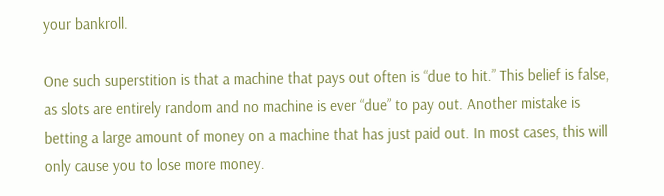your bankroll.

One such superstition is that a machine that pays out often is “due to hit.” This belief is false, as slots are entirely random and no machine is ever “due” to pay out. Another mistake is betting a large amount of money on a machine that has just paid out. In most cases, this will only cause you to lose more money.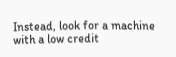Instead, look for a machine with a low credit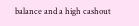balance and a high cashout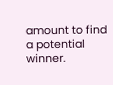amount to find a potential winner.